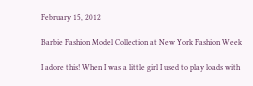February 15, 2012

Barbie Fashion Model Collection at New York Fashion Week

I adore this! When I was a little girl I used to play loads with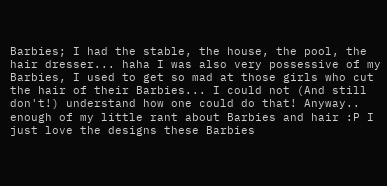Barbies; I had the stable, the house, the pool, the hair dresser... haha I was also very possessive of my Barbies, I used to get so mad at those girls who cut the hair of their Barbies... I could not (And still don't!) understand how one could do that! Anyway.. enough of my little rant about Barbies and hair :P I just love the designs these Barbies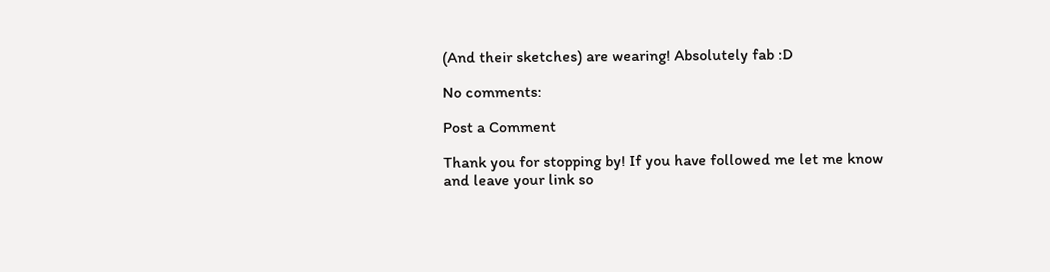(And their sketches) are wearing! Absolutely fab :D

No comments:

Post a Comment

Thank you for stopping by! If you have followed me let me know and leave your link so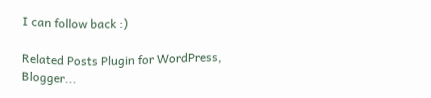I can follow back :)

Related Posts Plugin for WordPress, Blogger...